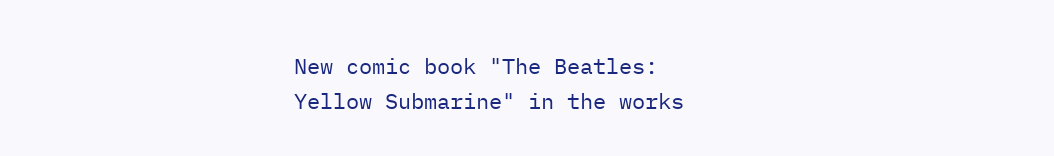New comic book "The Beatles: Yellow Submarine" in the works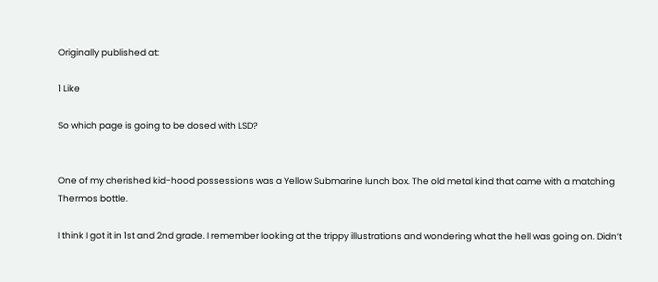Originally published at:

1 Like

So which page is going to be dosed with LSD?


One of my cherished kid-hood possessions was a Yellow Submarine lunch box. The old metal kind that came with a matching Thermos bottle.

I think I got it in 1st and 2nd grade. I remember looking at the trippy illustrations and wondering what the hell was going on. Didn’t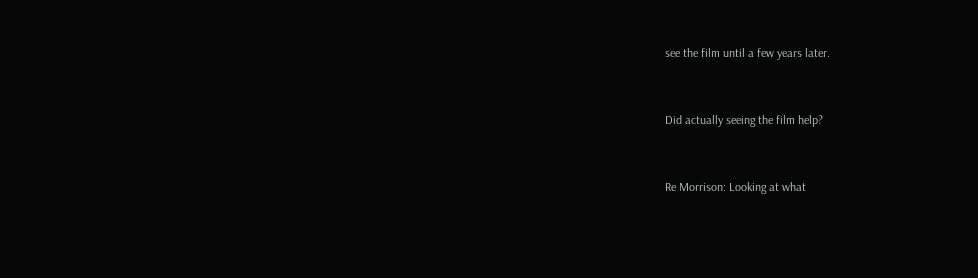see the film until a few years later.


Did actually seeing the film help?


Re Morrison: Looking at what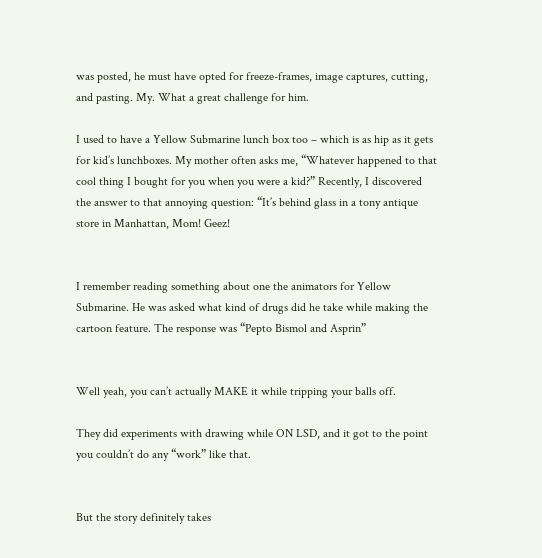was posted, he must have opted for freeze-frames, image captures, cutting, and pasting. My. What a great challenge for him.

I used to have a Yellow Submarine lunch box too – which is as hip as it gets for kid’s lunchboxes. My mother often asks me, “Whatever happened to that cool thing I bought for you when you were a kid?” Recently, I discovered the answer to that annoying question: “It’s behind glass in a tony antique store in Manhattan, Mom! Geez!


I remember reading something about one the animators for Yellow Submarine. He was asked what kind of drugs did he take while making the cartoon feature. The response was “Pepto Bismol and Asprin”


Well yeah, you can’t actually MAKE it while tripping your balls off.

They did experiments with drawing while ON LSD, and it got to the point you couldn’t do any “work” like that.


But the story definitely takes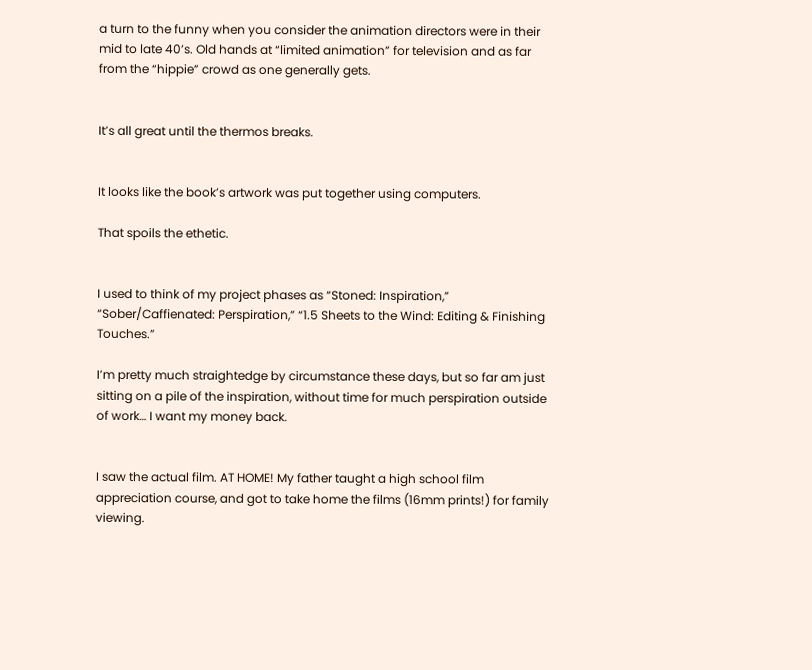a turn to the funny when you consider the animation directors were in their mid to late 40’s. Old hands at “limited animation” for television and as far from the “hippie” crowd as one generally gets.


It’s all great until the thermos breaks.


It looks like the book’s artwork was put together using computers.

That spoils the ethetic.


I used to think of my project phases as “Stoned: Inspiration,” “Sober/Caffienated: Perspiration,” “1.5 Sheets to the Wind: Editing & Finishing Touches.”

I’m pretty much straightedge by circumstance these days, but so far am just sitting on a pile of the inspiration, without time for much perspiration outside of work… I want my money back.


I saw the actual film. AT HOME! My father taught a high school film appreciation course, and got to take home the films (16mm prints!) for family viewing.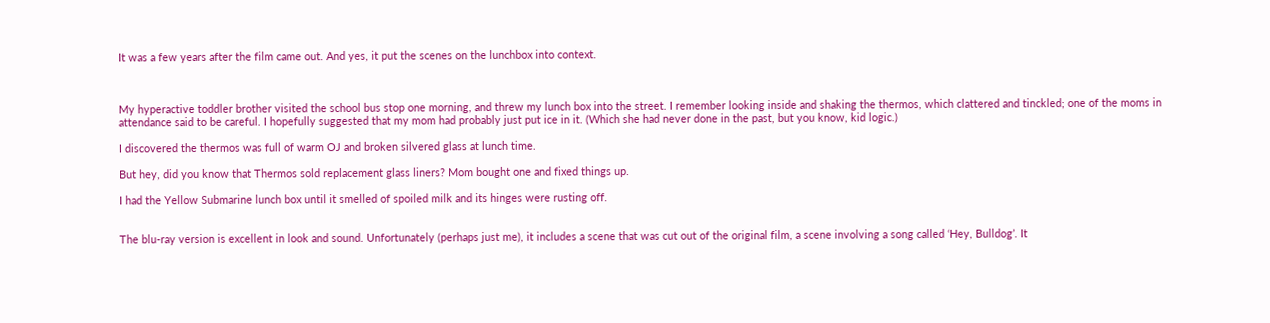It was a few years after the film came out. And yes, it put the scenes on the lunchbox into context.



My hyperactive toddler brother visited the school bus stop one morning, and threw my lunch box into the street. I remember looking inside and shaking the thermos, which clattered and tinckled; one of the moms in attendance said to be careful. I hopefully suggested that my mom had probably just put ice in it. (Which she had never done in the past, but you know, kid logic.)

I discovered the thermos was full of warm OJ and broken silvered glass at lunch time.

But hey, did you know that Thermos sold replacement glass liners? Mom bought one and fixed things up.

I had the Yellow Submarine lunch box until it smelled of spoiled milk and its hinges were rusting off.


The blu-ray version is excellent in look and sound. Unfortunately (perhaps just me), it includes a scene that was cut out of the original film, a scene involving a song called ‘Hey, Bulldog’. It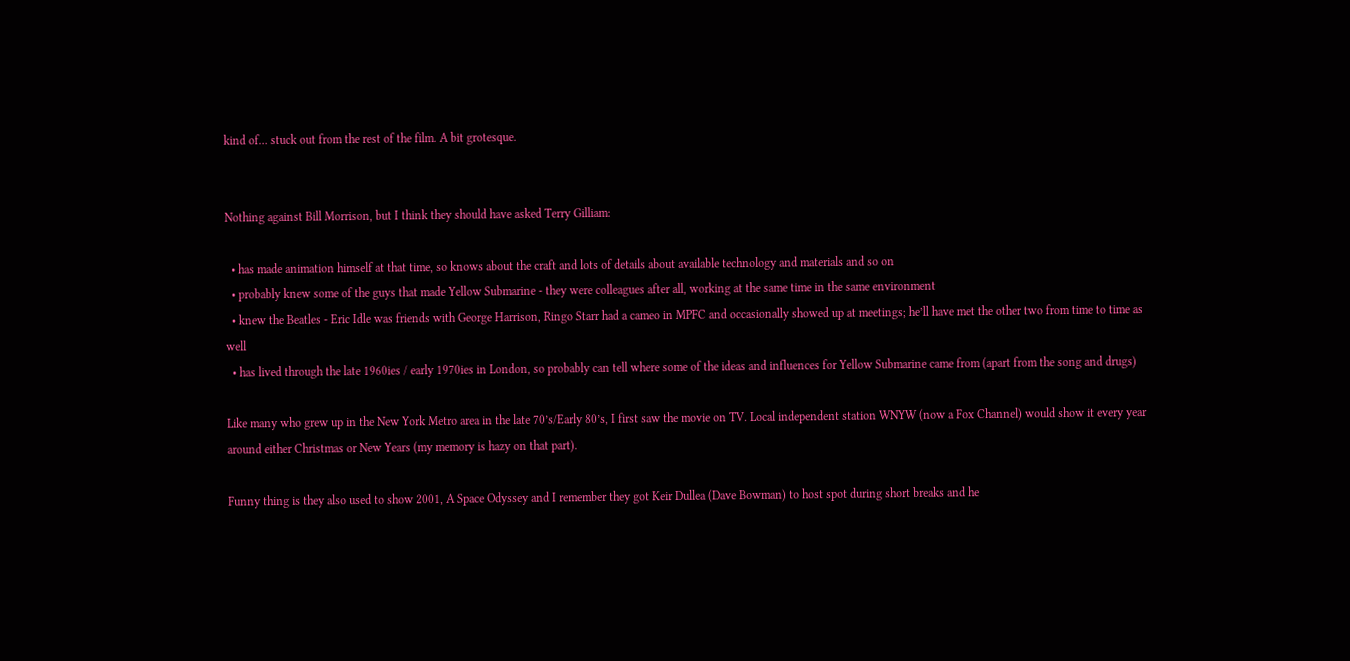kind of… stuck out from the rest of the film. A bit grotesque.


Nothing against Bill Morrison, but I think they should have asked Terry Gilliam:

  • has made animation himself at that time, so knows about the craft and lots of details about available technology and materials and so on
  • probably knew some of the guys that made Yellow Submarine - they were colleagues after all, working at the same time in the same environment
  • knew the Beatles - Eric Idle was friends with George Harrison, Ringo Starr had a cameo in MPFC and occasionally showed up at meetings; he’ll have met the other two from time to time as well
  • has lived through the late 1960ies / early 1970ies in London, so probably can tell where some of the ideas and influences for Yellow Submarine came from (apart from the song and drugs)

Like many who grew up in the New York Metro area in the late 70’s/Early 80’s, I first saw the movie on TV. Local independent station WNYW (now a Fox Channel) would show it every year around either Christmas or New Years (my memory is hazy on that part).

Funny thing is they also used to show 2001, A Space Odyssey and I remember they got Keir Dullea (Dave Bowman) to host spot during short breaks and he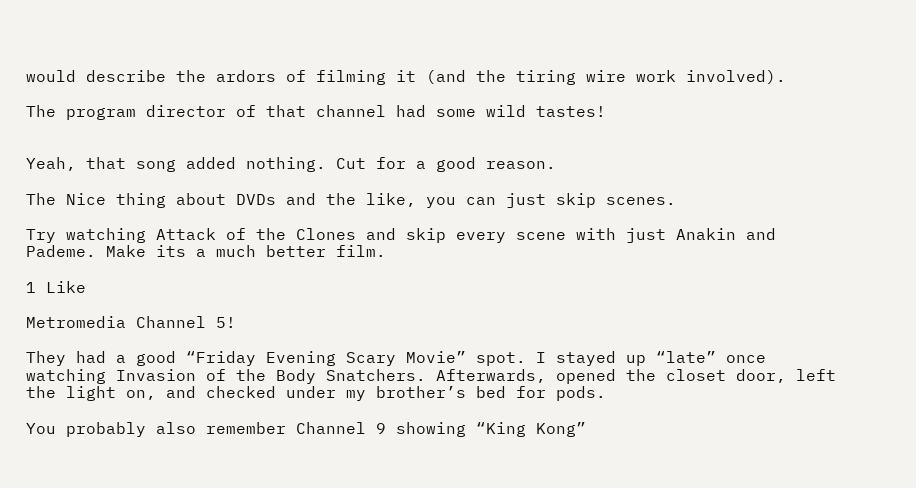would describe the ardors of filming it (and the tiring wire work involved).

The program director of that channel had some wild tastes!


Yeah, that song added nothing. Cut for a good reason.

The Nice thing about DVDs and the like, you can just skip scenes.

Try watching Attack of the Clones and skip every scene with just Anakin and Pademe. Make its a much better film.

1 Like

Metromedia Channel 5!

They had a good “Friday Evening Scary Movie” spot. I stayed up “late” once watching Invasion of the Body Snatchers. Afterwards, opened the closet door, left the light on, and checked under my brother’s bed for pods.

You probably also remember Channel 9 showing “King Kong”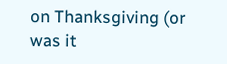on Thanksgiving (or was it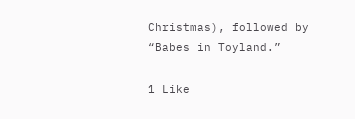Christmas), followed by “Babes in Toyland.”

1 Like